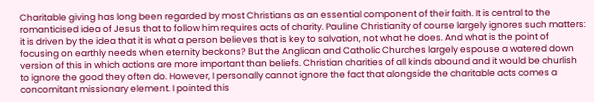Charitable giving has long been regarded by most Christians as an essential component of their faith. It is central to the romanticised idea of Jesus that to follow him requires acts of charity. Pauline Christianity of course largely ignores such matters: it is driven by the idea that it is what a person believes that is key to salvation, not what he does. And what is the point of focusing on earthly needs when eternity beckons? But the Anglican and Catholic Churches largely espouse a watered down version of this in which actions are more important than beliefs. Christian charities of all kinds abound and it would be churlish to ignore the good they often do. However, I personally cannot ignore the fact that alongside the charitable acts comes a concomitant missionary element. I pointed this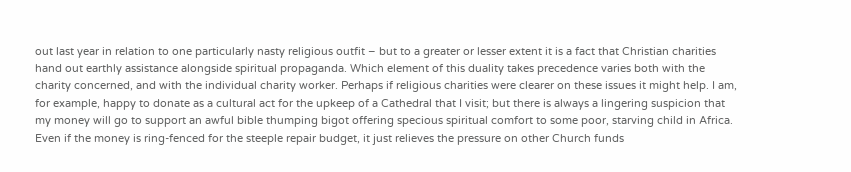out last year in relation to one particularly nasty religious outfit – but to a greater or lesser extent it is a fact that Christian charities hand out earthly assistance alongside spiritual propaganda. Which element of this duality takes precedence varies both with the charity concerned, and with the individual charity worker. Perhaps if religious charities were clearer on these issues it might help. I am, for example, happy to donate as a cultural act for the upkeep of a Cathedral that I visit; but there is always a lingering suspicion that my money will go to support an awful bible thumping bigot offering specious spiritual comfort to some poor, starving child in Africa. Even if the money is ring-fenced for the steeple repair budget, it just relieves the pressure on other Church funds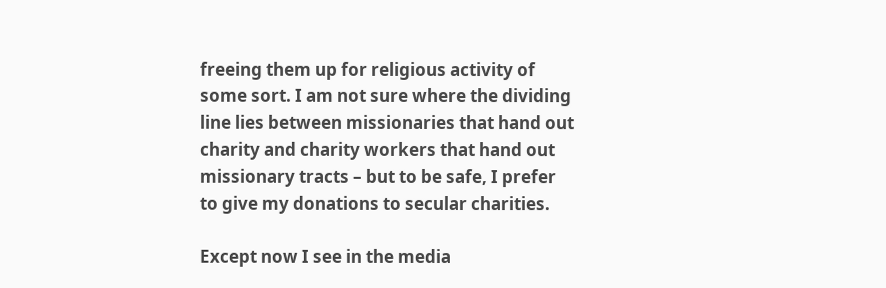freeing them up for religious activity of some sort. I am not sure where the dividing line lies between missionaries that hand out charity and charity workers that hand out missionary tracts – but to be safe, I prefer to give my donations to secular charities.

Except now I see in the media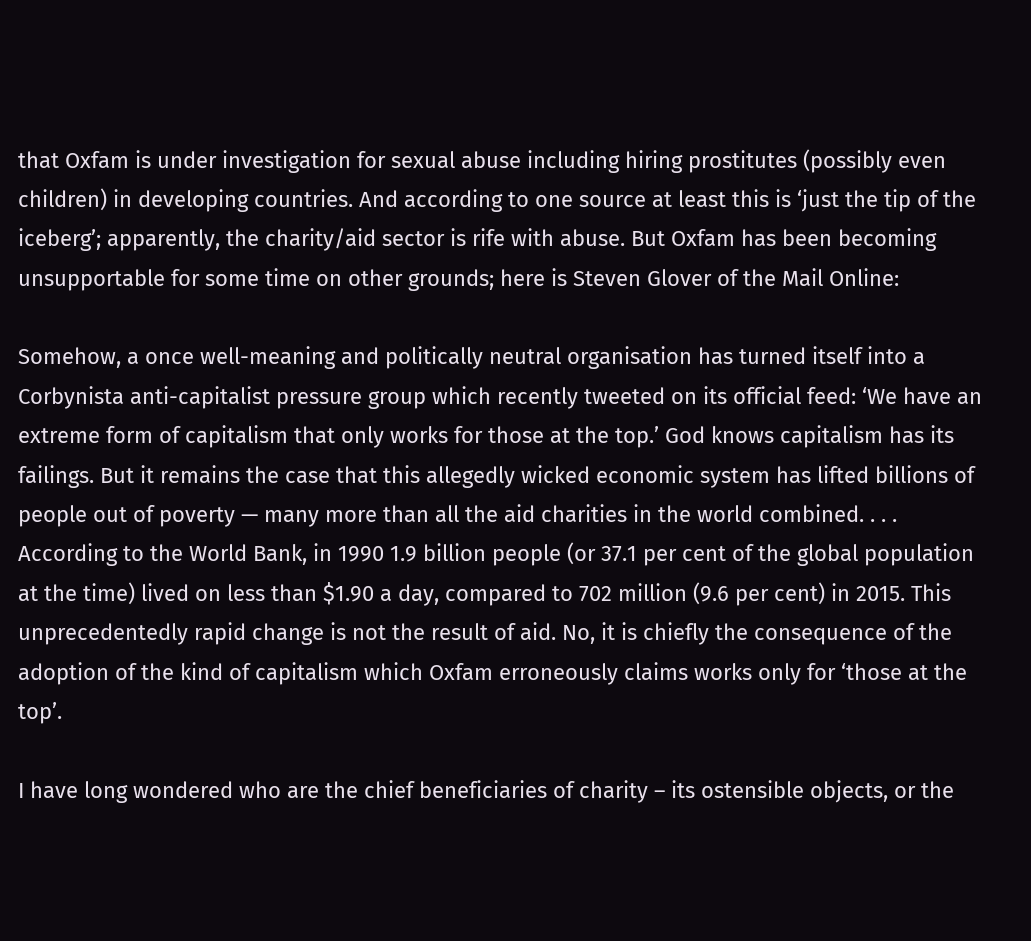that Oxfam is under investigation for sexual abuse including hiring prostitutes (possibly even children) in developing countries. And according to one source at least this is ‘just the tip of the iceberg’; apparently, the charity/aid sector is rife with abuse. But Oxfam has been becoming unsupportable for some time on other grounds; here is Steven Glover of the Mail Online:

Somehow, a once well-meaning and politically neutral organisation has turned itself into a Corbynista anti-capitalist pressure group which recently tweeted on its official feed: ‘We have an extreme form of capitalism that only works for those at the top.’ God knows capitalism has its failings. But it remains the case that this allegedly wicked economic system has lifted billions of people out of poverty — many more than all the aid charities in the world combined. . . . According to the World Bank, in 1990 1.9 billion people (or 37.1 per cent of the global population at the time) lived on less than $1.90 a day, compared to 702 million (9.6 per cent) in 2015. This unprecedentedly rapid change is not the result of aid. No, it is chiefly the consequence of the adoption of the kind of capitalism which Oxfam erroneously claims works only for ‘those at the top’.

I have long wondered who are the chief beneficiaries of charity – its ostensible objects, or the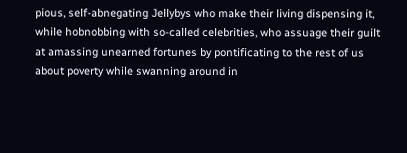pious, self-abnegating Jellybys who make their living dispensing it, while hobnobbing with so-called celebrities, who assuage their guilt at amassing unearned fortunes by pontificating to the rest of us about poverty while swanning around in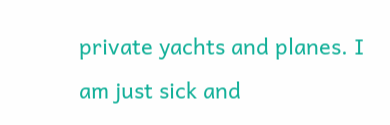private yachts and planes. I am just sick and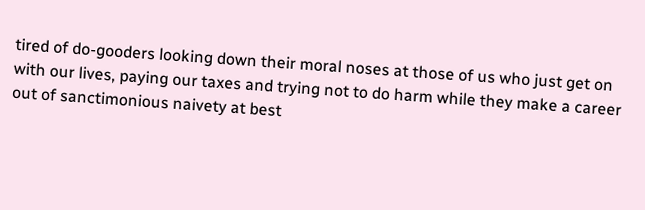tired of do-gooders looking down their moral noses at those of us who just get on with our lives, paying our taxes and trying not to do harm while they make a career out of sanctimonious naivety at best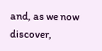and, as we now discover,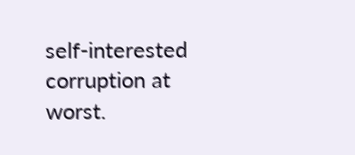self-interested corruption at worst.